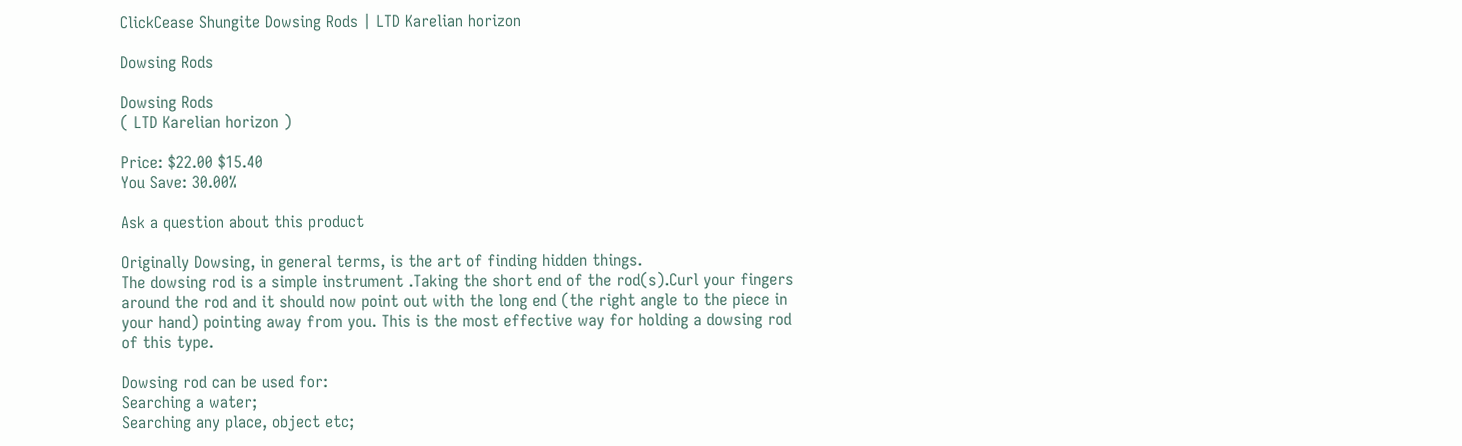ClickCease Shungite Dowsing Rods | LTD Karelian horizon

Dowsing Rods

Dowsing Rods
( LTD Karelian horizon )

Price: $22.00 $15.40
You Save: 30.00%

Ask a question about this product

Originally Dowsing, in general terms, is the art of finding hidden things.
The dowsing rod is a simple instrument .Taking the short end of the rod(s).Curl your fingers around the rod and it should now point out with the long end (the right angle to the piece in your hand) pointing away from you. This is the most effective way for holding a dowsing rod of this type.

Dowsing rod can be used for:
Searching a water;
Searching any place, object etc;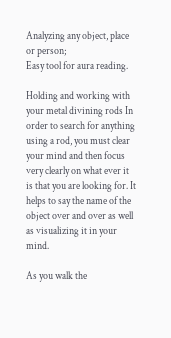Analyzing any object, place or person;
Easy tool for aura reading.

Holding and working with your metal divining rods In order to search for anything using a rod, you must clear your mind and then focus very clearly on what ever it is that you are looking for. It helps to say the name of the object over and over as well as visualizing it in your mind.

As you walk the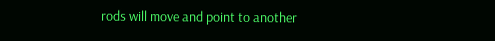rods will move and point to another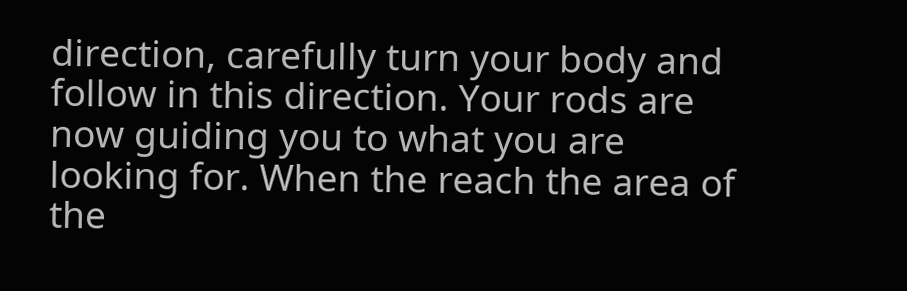direction, carefully turn your body and follow in this direction. Your rods are now guiding you to what you are looking for. When the reach the area of the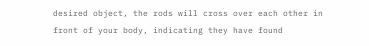desired object, the rods will cross over each other in front of your body, indicating they have found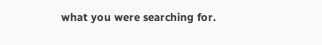what you were searching for.